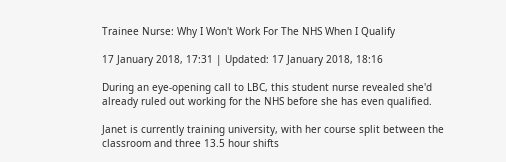Trainee Nurse: Why I Won't Work For The NHS When I Qualify

17 January 2018, 17:31 | Updated: 17 January 2018, 18:16

During an eye-opening call to LBC, this student nurse revealed she'd already ruled out working for the NHS before she has even qualified.

Janet is currently training university, with her course split between the classroom and three 13.5 hour shifts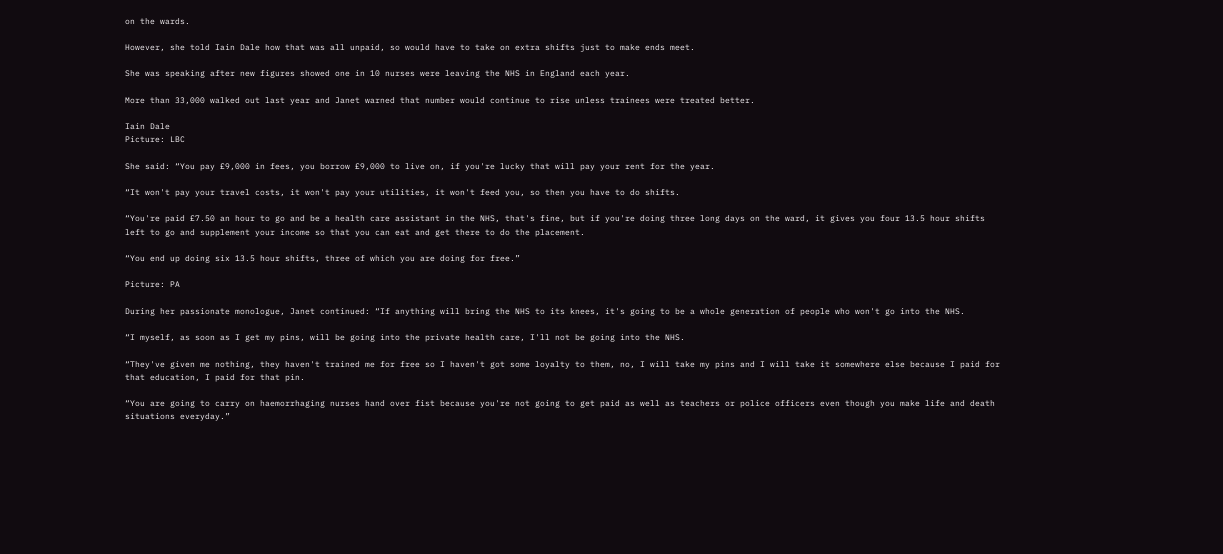on the wards.

However, she told Iain Dale how that was all unpaid, so would have to take on extra shifts just to make ends meet.

She was speaking after new figures showed one in 10 nurses were leaving the NHS in England each year.

More than 33,000 walked out last year and Janet warned that number would continue to rise unless trainees were treated better.

Iain Dale
Picture: LBC

She said: “You pay £9,000 in fees, you borrow £9,000 to live on, if you're lucky that will pay your rent for the year.

“It won't pay your travel costs, it won't pay your utilities, it won't feed you, so then you have to do shifts.

“You're paid £7.50 an hour to go and be a health care assistant in the NHS, that's fine, but if you're doing three long days on the ward, it gives you four 13.5 hour shifts left to go and supplement your income so that you can eat and get there to do the placement.

“You end up doing six 13.5 hour shifts, three of which you are doing for free.”

Picture: PA

During her passionate monologue, Janet continued: “If anything will bring the NHS to its knees, it's going to be a whole generation of people who won't go into the NHS.

“I myself, as soon as I get my pins, will be going into the private health care, I'll not be going into the NHS.

“They've given me nothing, they haven't trained me for free so I haven't got some loyalty to them, no, I will take my pins and I will take it somewhere else because I paid for that education, I paid for that pin.

“You are going to carry on haemorrhaging nurses hand over fist because you're not going to get paid as well as teachers or police officers even though you make life and death situations everyday.”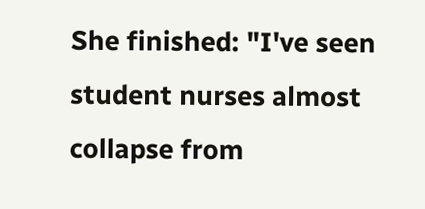She finished: "I've seen student nurses almost collapse from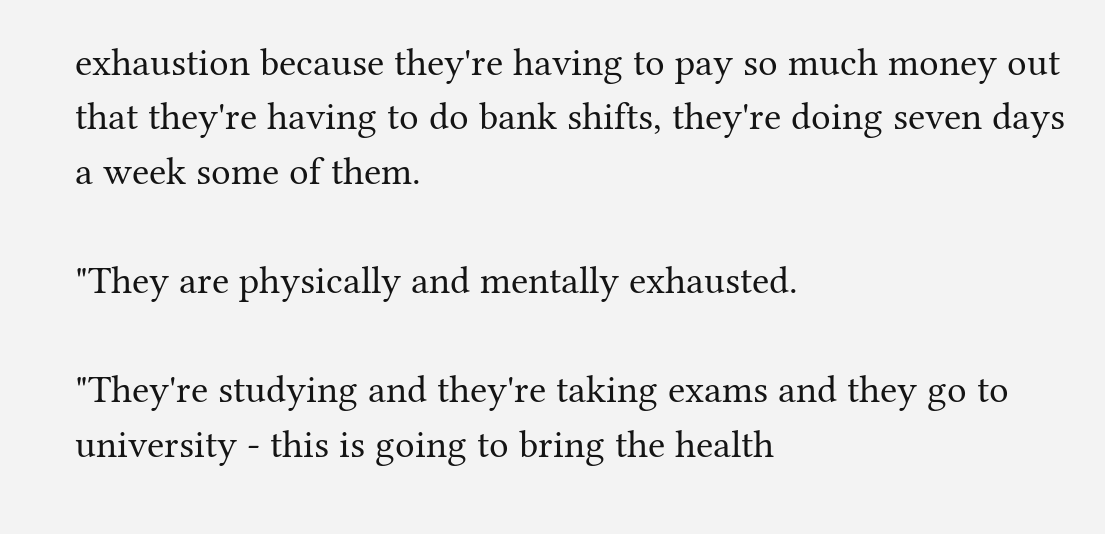exhaustion because they're having to pay so much money out that they're having to do bank shifts, they're doing seven days a week some of them.

"They are physically and mentally exhausted.

"They're studying and they're taking exams and they go to university - this is going to bring the health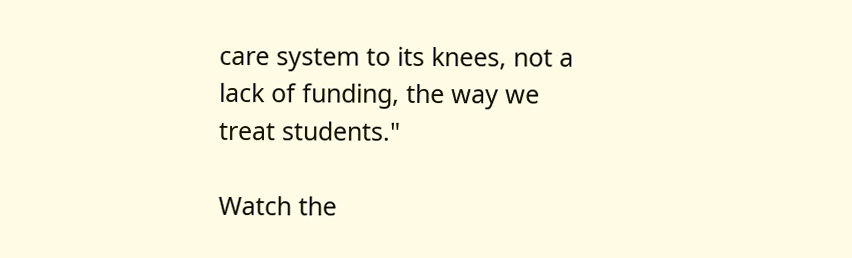care system to its knees, not a lack of funding, the way we treat students."

Watch the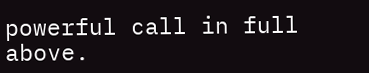powerful call in full above.